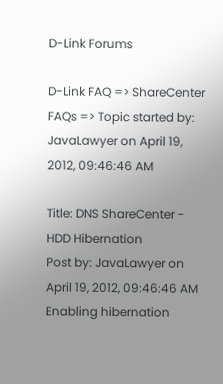D-Link Forums

D-Link FAQ => ShareCenter FAQs => Topic started by: JavaLawyer on April 19, 2012, 09:46:46 AM

Title: DNS ShareCenter - HDD Hibernation
Post by: JavaLawyer on April 19, 2012, 09:46:46 AM
Enabling hibernation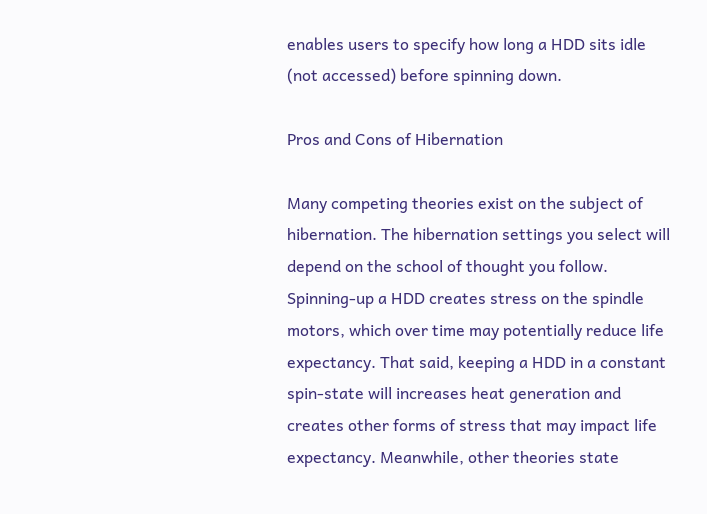enables users to specify how long a HDD sits idle (not accessed) before spinning down.

Pros and Cons of Hibernation

Many competing theories exist on the subject of hibernation. The hibernation settings you select will depend on the school of thought you follow. Spinning-up a HDD creates stress on the spindle motors, which over time may potentially reduce life expectancy. That said, keeping a HDD in a constant spin-state will increases heat generation and creates other forms of stress that may impact life expectancy. Meanwhile, other theories state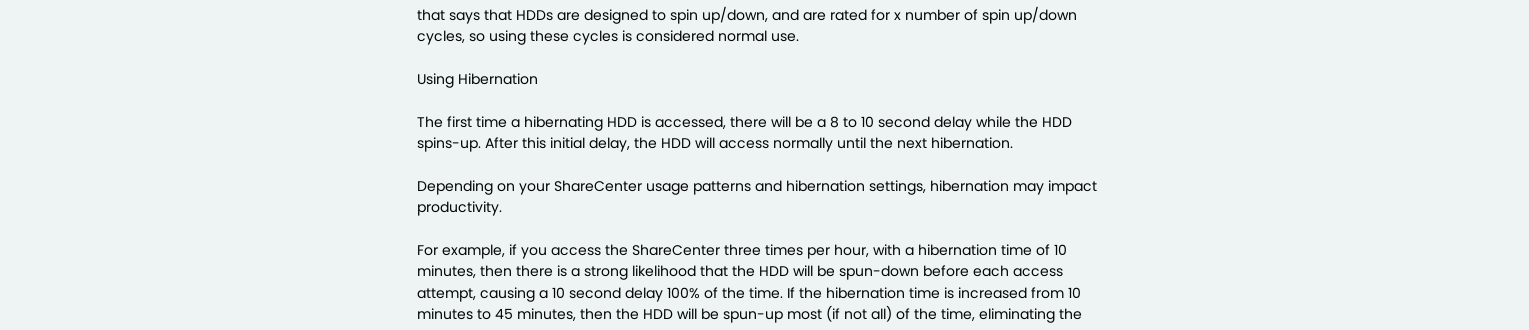that says that HDDs are designed to spin up/down, and are rated for x number of spin up/down cycles, so using these cycles is considered normal use.

Using Hibernation

The first time a hibernating HDD is accessed, there will be a 8 to 10 second delay while the HDD spins-up. After this initial delay, the HDD will access normally until the next hibernation.

Depending on your ShareCenter usage patterns and hibernation settings, hibernation may impact productivity.

For example, if you access the ShareCenter three times per hour, with a hibernation time of 10 minutes, then there is a strong likelihood that the HDD will be spun-down before each access attempt, causing a 10 second delay 100% of the time. If the hibernation time is increased from 10 minutes to 45 minutes, then the HDD will be spun-up most (if not all) of the time, eliminating the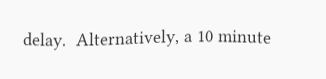delay.  Alternatively, a 10 minute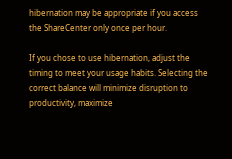hibernation may be appropriate if you access the ShareCenter only once per hour.

If you chose to use hibernation, adjust the timing to meet your usage habits. Selecting the correct balance will minimize disruption to productivity, maximize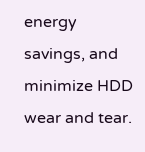energy savings, and minimize HDD wear and tear.